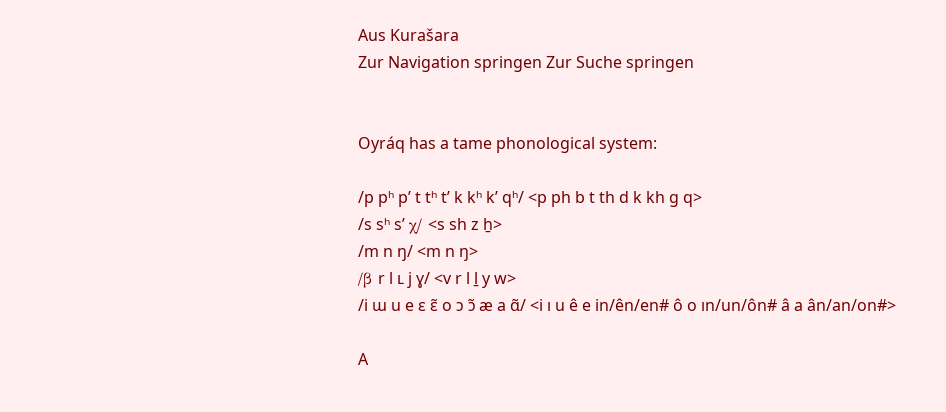Aus Kurašara
Zur Navigation springen Zur Suche springen


Oyráq has a tame phonological system:

/p pʰ pʼ t tʰ tʼ k kʰ kʼ qʰ/ <p ph b t th d k kh g q>
/s sʰ sʼ χ/ <s sh z ẖ>
/m n ŋ/ <m n ŋ>
/β r l ʟ j ɣ/ <v r l ḻ y w>
/i ɯ u e ɛ ɛ̃ o ɔ ɔ̃ æ a ɑ̃/ <i ı u ê e in/ên/en# ô o ın/un/ôn# â a ân/an/on#>

A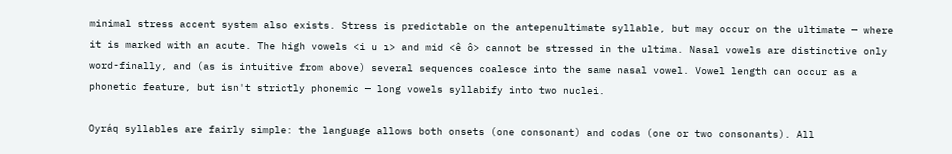minimal stress accent system also exists. Stress is predictable on the antepenultimate syllable, but may occur on the ultimate — where it is marked with an acute. The high vowels <i u ı> and mid <ê ô> cannot be stressed in the ultima. Nasal vowels are distinctive only word-finally, and (as is intuitive from above) several sequences coalesce into the same nasal vowel. Vowel length can occur as a phonetic feature, but isn't strictly phonemic — long vowels syllabify into two nuclei.

Oyráq syllables are fairly simple: the language allows both onsets (one consonant) and codas (one or two consonants). All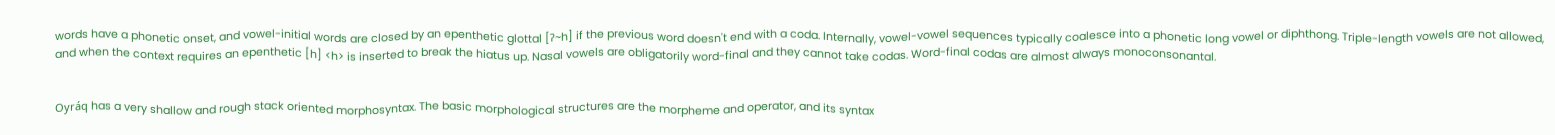words have a phonetic onset, and vowel-initial words are closed by an epenthetic glottal [ʔ~h] if the previous word doesn't end with a coda. Internally, vowel-vowel sequences typically coalesce into a phonetic long vowel or diphthong. Triple-length vowels are not allowed, and when the context requires an epenthetic [h] <h> is inserted to break the hiatus up. Nasal vowels are obligatorily word-final and they cannot take codas. Word-final codas are almost always monoconsonantal.


Oyráq has a very shallow and rough stack oriented morphosyntax. The basic morphological structures are the morpheme and operator, and its syntax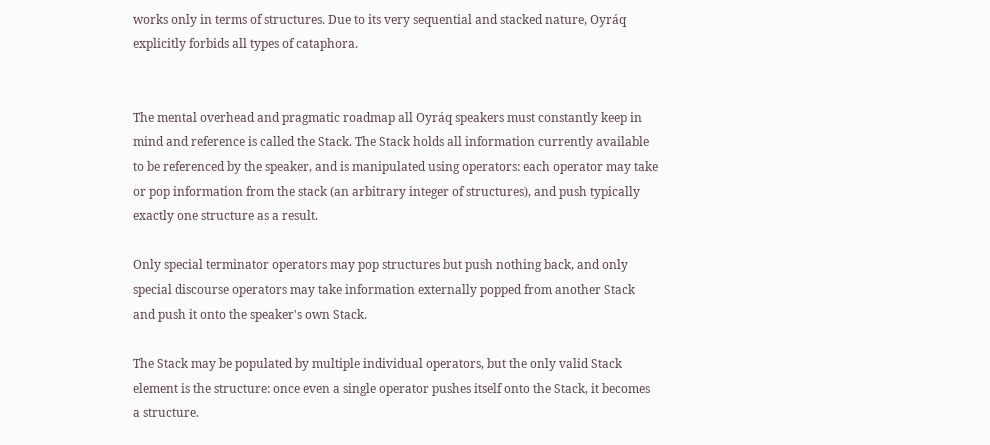works only in terms of structures. Due to its very sequential and stacked nature, Oyráq explicitly forbids all types of cataphora.


The mental overhead and pragmatic roadmap all Oyráq speakers must constantly keep in mind and reference is called the Stack. The Stack holds all information currently available to be referenced by the speaker, and is manipulated using operators: each operator may take or pop information from the stack (an arbitrary integer of structures), and push typically exactly one structure as a result.

Only special terminator operators may pop structures but push nothing back, and only special discourse operators may take information externally popped from another Stack and push it onto the speaker's own Stack.

The Stack may be populated by multiple individual operators, but the only valid Stack element is the structure: once even a single operator pushes itself onto the Stack, it becomes a structure.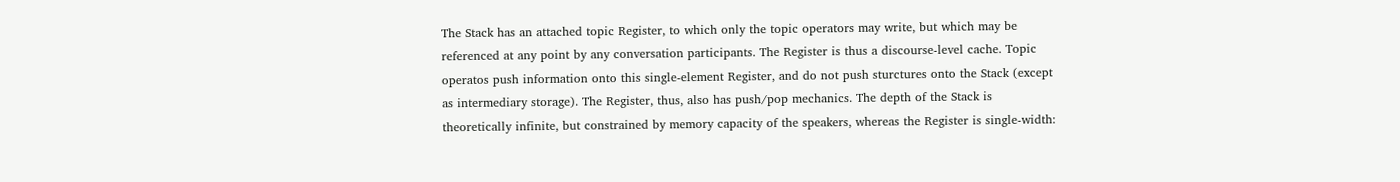The Stack has an attached topic Register, to which only the topic operators may write, but which may be referenced at any point by any conversation participants. The Register is thus a discourse-level cache. Topic operatos push information onto this single-element Register, and do not push sturctures onto the Stack (except as intermediary storage). The Register, thus, also has push/pop mechanics. The depth of the Stack is theoretically infinite, but constrained by memory capacity of the speakers, whereas the Register is single-width: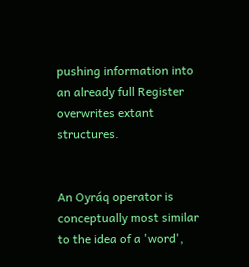pushing information into an already full Register overwrites extant structures.


An Oyráq operator is conceptually most similar to the idea of a 'word',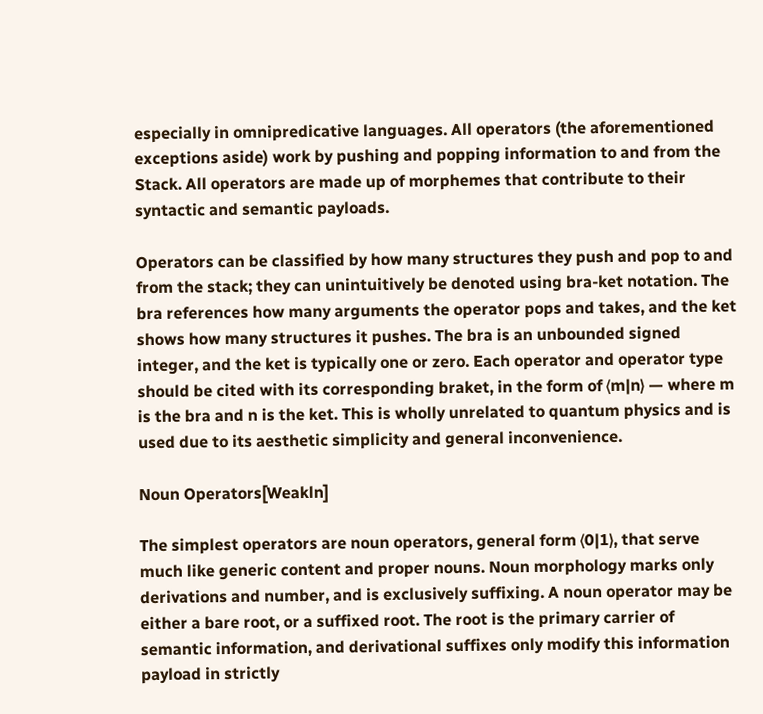especially in omnipredicative languages. All operators (the aforementioned exceptions aside) work by pushing and popping information to and from the Stack. All operators are made up of morphemes that contribute to their syntactic and semantic payloads.

Operators can be classified by how many structures they push and pop to and from the stack; they can unintuitively be denoted using bra-ket notation. The bra references how many arguments the operator pops and takes, and the ket shows how many structures it pushes. The bra is an unbounded signed integer, and the ket is typically one or zero. Each operator and operator type should be cited with its corresponding braket, in the form of ⟨m|n⟩ — where m is the bra and n is the ket. This is wholly unrelated to quantum physics and is used due to its aesthetic simplicity and general inconvenience.

Noun Operators[Weakln]

The simplest operators are noun operators, general form ⟨0|1⟩, that serve much like generic content and proper nouns. Noun morphology marks only derivations and number, and is exclusively suffixing. A noun operator may be either a bare root, or a suffixed root. The root is the primary carrier of semantic information, and derivational suffixes only modify this information payload in strictly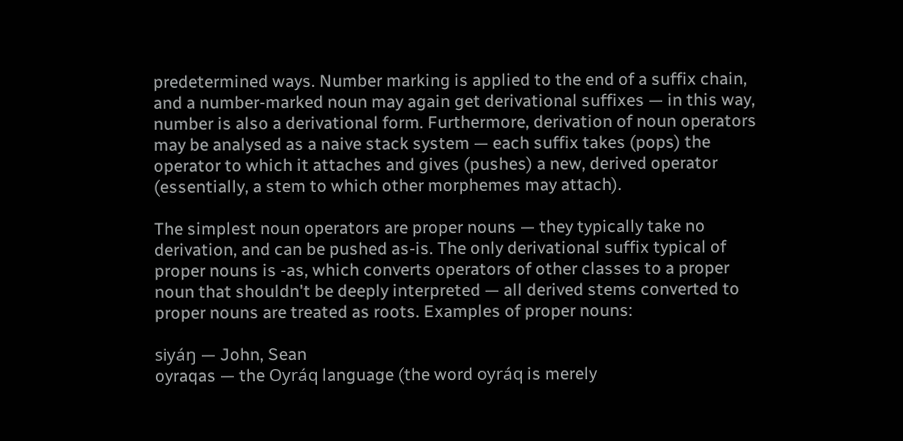predetermined ways. Number marking is applied to the end of a suffix chain, and a number-marked noun may again get derivational suffixes — in this way, number is also a derivational form. Furthermore, derivation of noun operators may be analysed as a naive stack system — each suffix takes (pops) the operator to which it attaches and gives (pushes) a new, derived operator (essentially, a stem to which other morphemes may attach).

The simplest noun operators are proper nouns — they typically take no derivation, and can be pushed as-is. The only derivational suffix typical of proper nouns is -as, which converts operators of other classes to a proper noun that shouldn't be deeply interpreted — all derived stems converted to proper nouns are treated as roots. Examples of proper nouns:

siyáŋ — John, Sean
oyraqas — the Oyráq language (the word oyráq is merely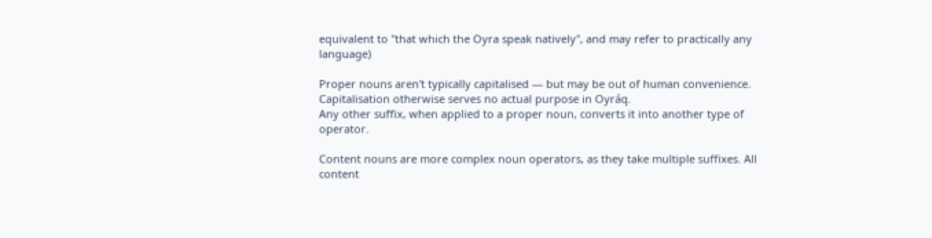equivalent to "that which the Oyra speak natively", and may refer to practically any language)

Proper nouns aren't typically capitalised — but may be out of human convenience. Capitalisation otherwise serves no actual purpose in Oyráq.
Any other suffix, when applied to a proper noun, converts it into another type of operator.

Content nouns are more complex noun operators, as they take multiple suffixes. All content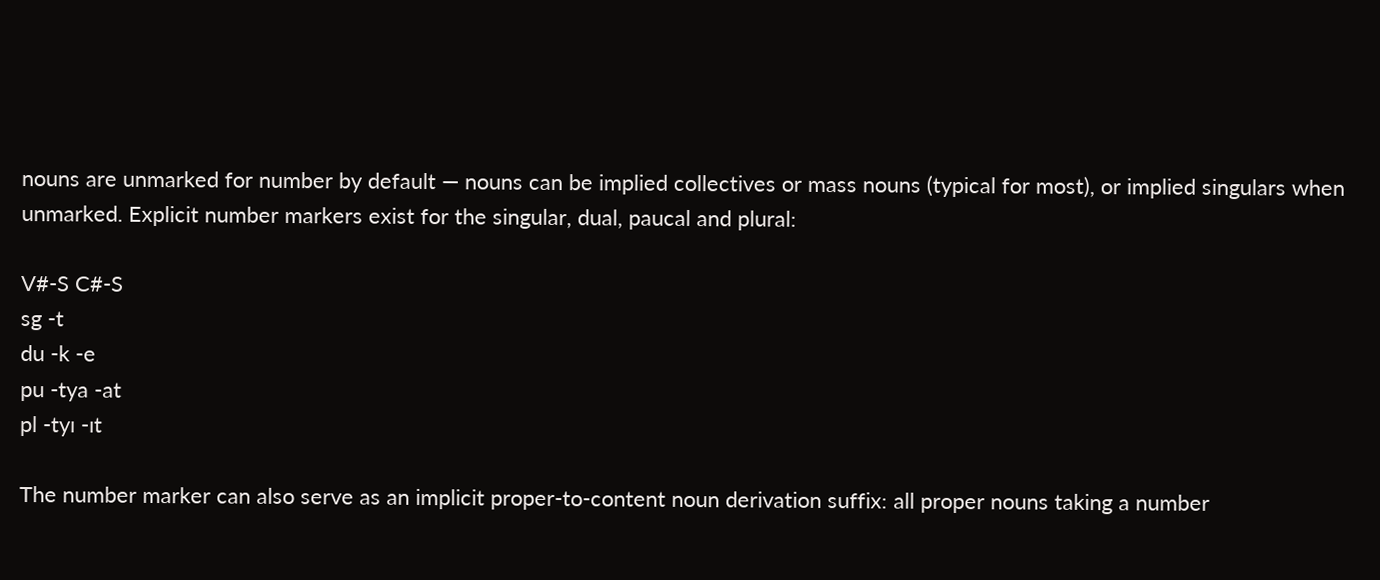nouns are unmarked for number by default — nouns can be implied collectives or mass nouns (typical for most), or implied singulars when unmarked. Explicit number markers exist for the singular, dual, paucal and plural:

V#-S C#-S
sg -t
du -k -e
pu -tya -at
pl -tyı -ıt

The number marker can also serve as an implicit proper-to-content noun derivation suffix: all proper nouns taking a number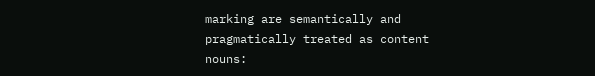marking are semantically and pragmatically treated as content nouns: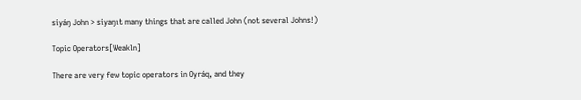siyáŋ John > siyaŋıt many things that are called John (not several Johns!)

Topic Operators[Weakln]

There are very few topic operators in Oyráq, and they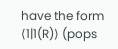have the form ⟨1|1(R)⟩ (pops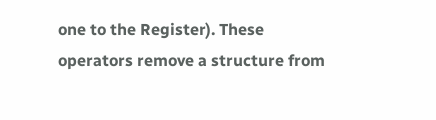one to the Register). These operators remove a structure from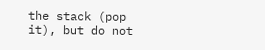the stack (pop it), but do not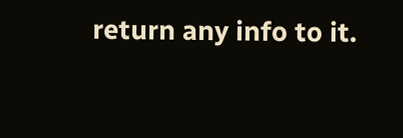return any info to it.